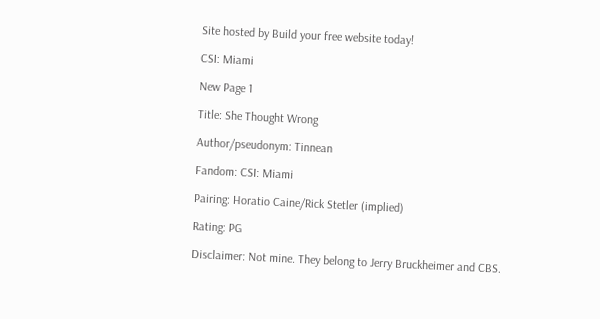Site hosted by Build your free website today!

CSI: Miami

New Page 1

Title: She Thought Wrong

Author/pseudonym: Tinnean

Fandom: CSI: Miami

Pairing: Horatio Caine/Rick Stetler (implied)

Rating: PG

Disclaimer: Not mine. They belong to Jerry Bruckheimer and CBS.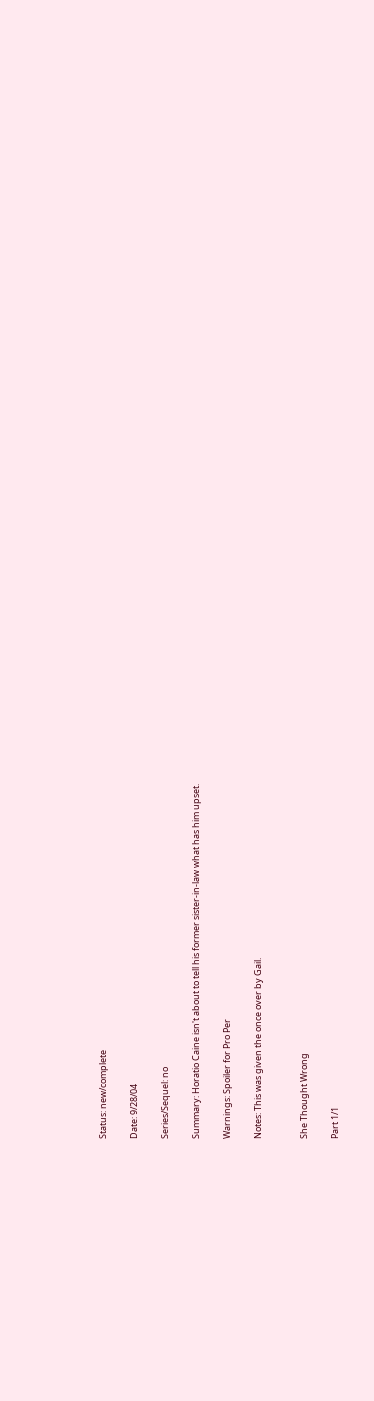Status: new/complete

Date: 9/28/04

Series/Sequel: no

Summary: Horatio Caine isn't about to tell his former sister-in-law what has him upset.

Warnings: Spoiler for Pro Per

Notes: This was given the once over by Gail.


She Thought Wrong

Part 1/1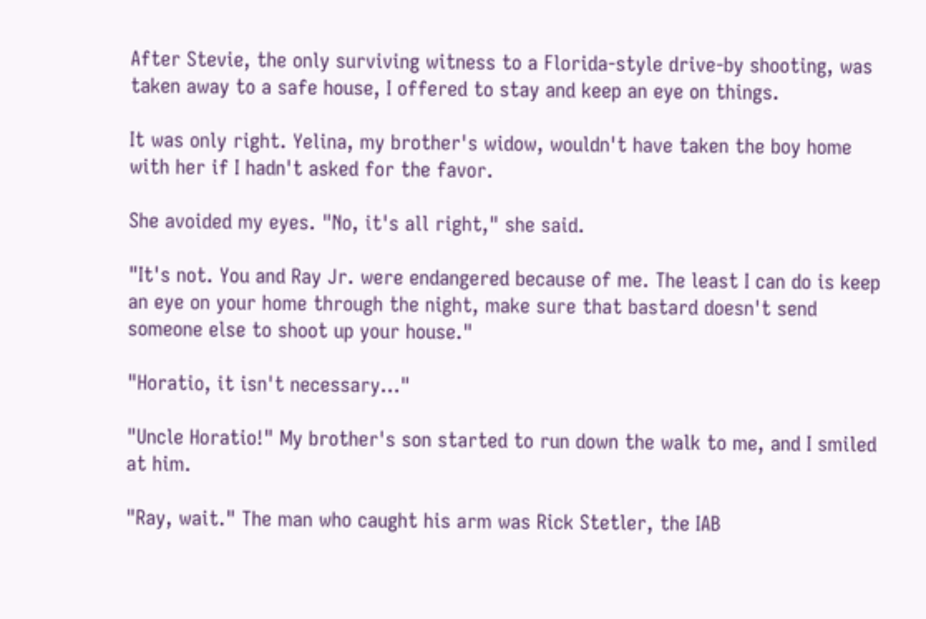After Stevie, the only surviving witness to a Florida-style drive-by shooting, was taken away to a safe house, I offered to stay and keep an eye on things.

It was only right. Yelina, my brother's widow, wouldn't have taken the boy home with her if I hadn't asked for the favor.

She avoided my eyes. "No, it's all right," she said.

"It's not. You and Ray Jr. were endangered because of me. The least I can do is keep an eye on your home through the night, make sure that bastard doesn't send someone else to shoot up your house."

"Horatio, it isn't necessary…"

"Uncle Horatio!" My brother's son started to run down the walk to me, and I smiled at him.

"Ray, wait." The man who caught his arm was Rick Stetler, the IAB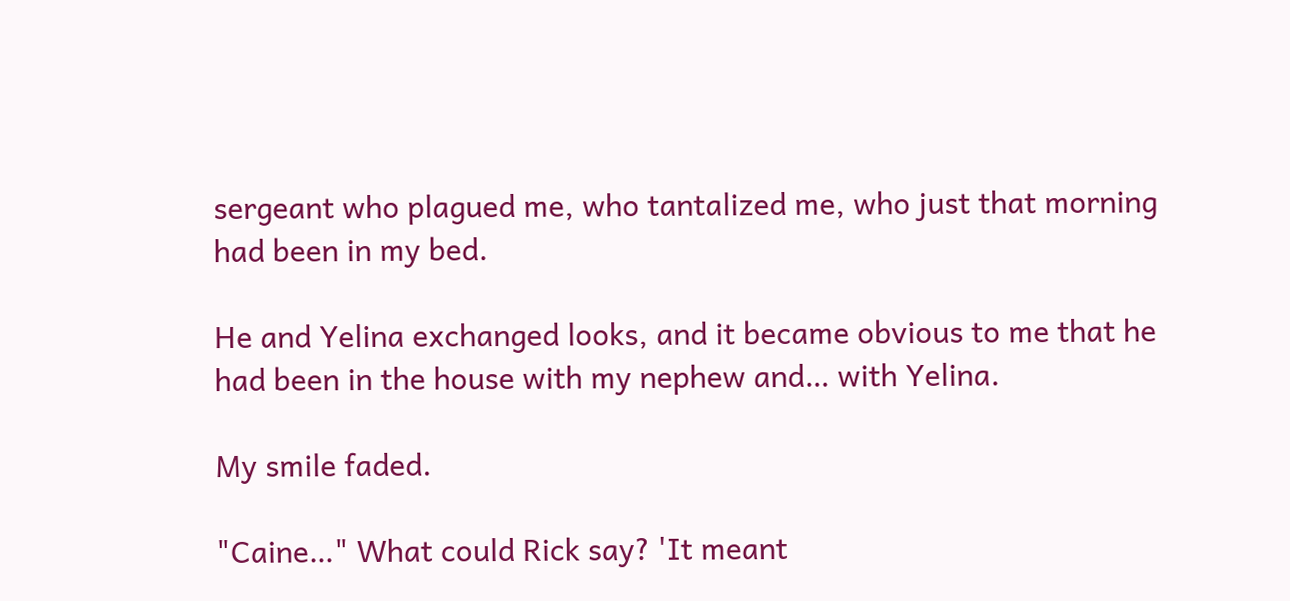sergeant who plagued me, who tantalized me, who just that morning had been in my bed.

He and Yelina exchanged looks, and it became obvious to me that he had been in the house with my nephew and… with Yelina.

My smile faded.

"Caine…" What could Rick say? 'It meant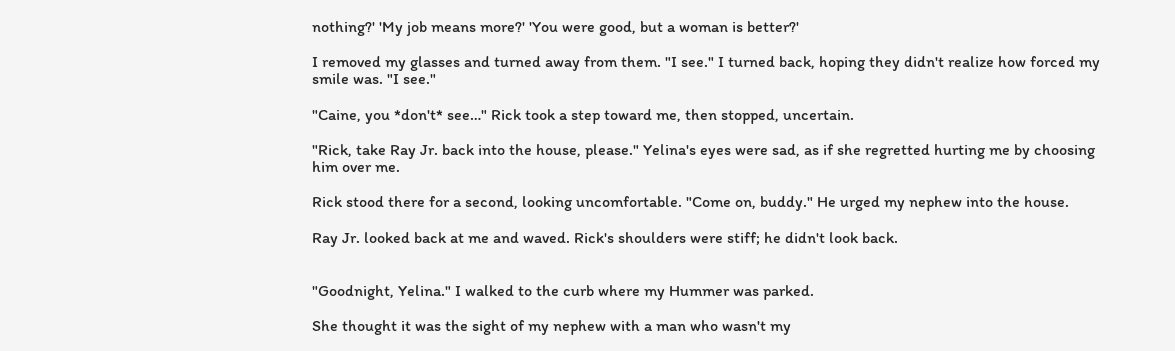nothing?' 'My job means more?' 'You were good, but a woman is better?'

I removed my glasses and turned away from them. "I see." I turned back, hoping they didn't realize how forced my smile was. "I see."

"Caine, you *don't* see…" Rick took a step toward me, then stopped, uncertain.

"Rick, take Ray Jr. back into the house, please." Yelina's eyes were sad, as if she regretted hurting me by choosing him over me.

Rick stood there for a second, looking uncomfortable. "Come on, buddy." He urged my nephew into the house.

Ray Jr. looked back at me and waved. Rick's shoulders were stiff; he didn't look back.


"Goodnight, Yelina." I walked to the curb where my Hummer was parked.

She thought it was the sight of my nephew with a man who wasn't my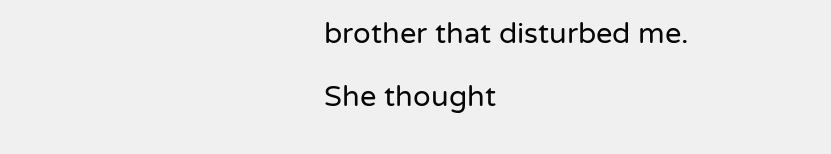brother that disturbed me.

She thought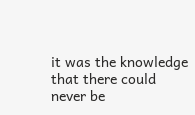it was the knowledge that there could never be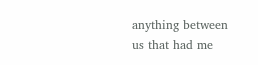anything between us that had me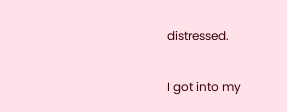distressed.

I got into my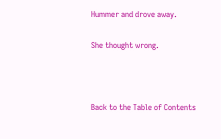Hummer and drove away.

She thought wrong.



Back to the Table of Contents